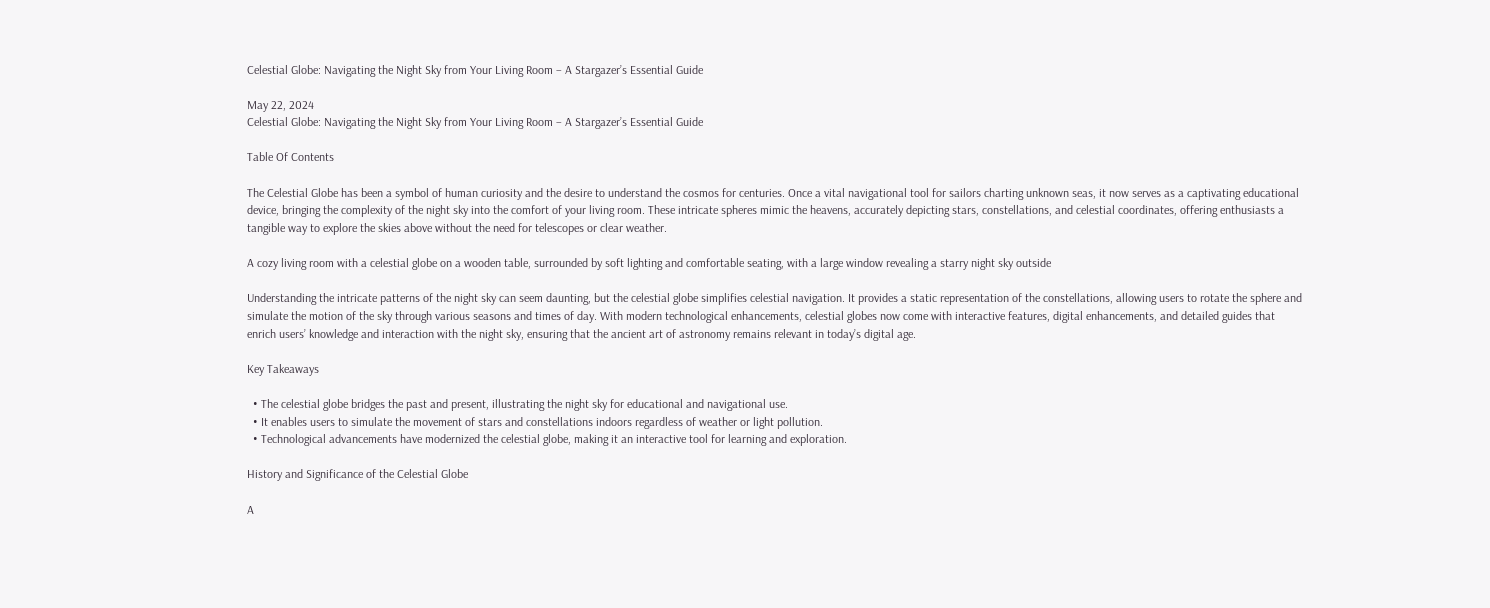Celestial Globe: Navigating the Night Sky from Your Living Room – A Stargazer’s Essential Guide

May 22, 2024
Celestial Globe: Navigating the Night Sky from Your Living Room – A Stargazer’s Essential Guide

Table Of Contents

The Celestial Globe has been a symbol of human curiosity and the desire to understand the cosmos for centuries. Once a vital navigational tool for sailors charting unknown seas, it now serves as a captivating educational device, bringing the complexity of the night sky into the comfort of your living room. These intricate spheres mimic the heavens, accurately depicting stars, constellations, and celestial coordinates, offering enthusiasts a tangible way to explore the skies above without the need for telescopes or clear weather.

A cozy living room with a celestial globe on a wooden table, surrounded by soft lighting and comfortable seating, with a large window revealing a starry night sky outside

Understanding the intricate patterns of the night sky can seem daunting, but the celestial globe simplifies celestial navigation. It provides a static representation of the constellations, allowing users to rotate the sphere and simulate the motion of the sky through various seasons and times of day. With modern technological enhancements, celestial globes now come with interactive features, digital enhancements, and detailed guides that enrich users’ knowledge and interaction with the night sky, ensuring that the ancient art of astronomy remains relevant in today’s digital age.

Key Takeaways

  • The celestial globe bridges the past and present, illustrating the night sky for educational and navigational use.
  • It enables users to simulate the movement of stars and constellations indoors regardless of weather or light pollution.
  • Technological advancements have modernized the celestial globe, making it an interactive tool for learning and exploration.

History and Significance of the Celestial Globe

A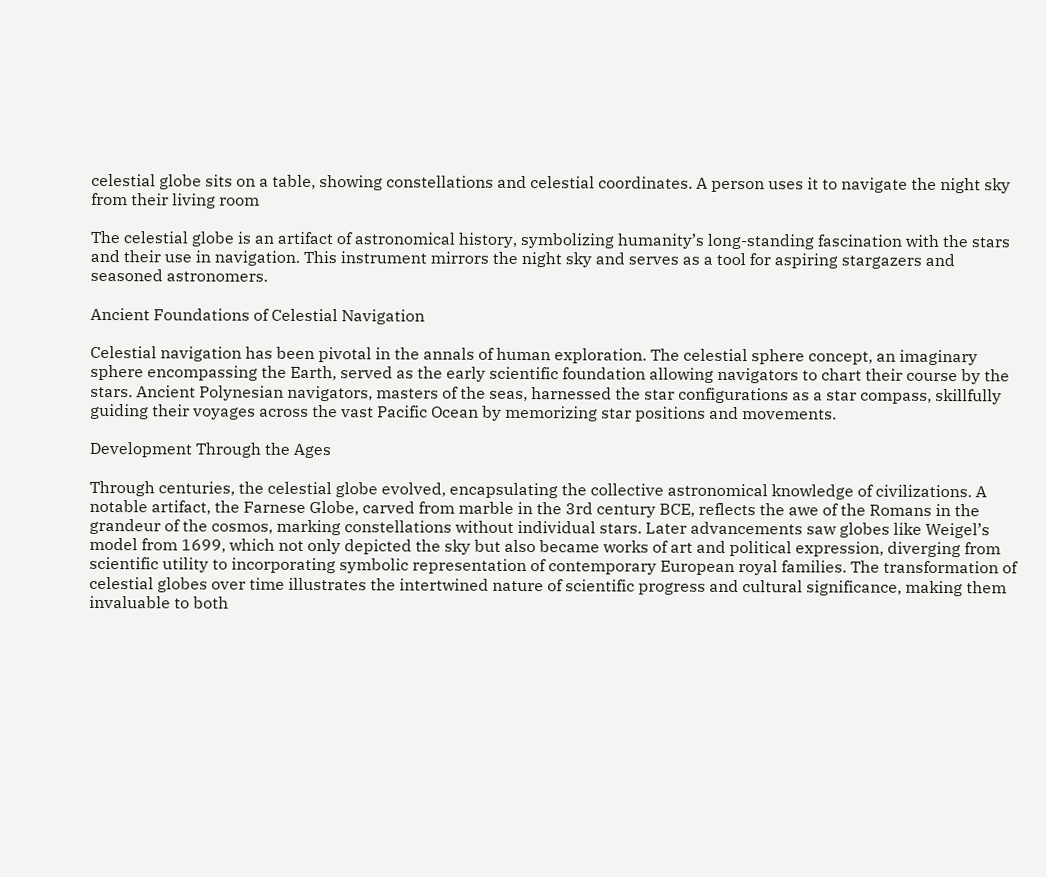celestial globe sits on a table, showing constellations and celestial coordinates. A person uses it to navigate the night sky from their living room

The celestial globe is an artifact of astronomical history, symbolizing humanity’s long-standing fascination with the stars and their use in navigation. This instrument mirrors the night sky and serves as a tool for aspiring stargazers and seasoned astronomers.

Ancient Foundations of Celestial Navigation

Celestial navigation has been pivotal in the annals of human exploration. The celestial sphere concept, an imaginary sphere encompassing the Earth, served as the early scientific foundation allowing navigators to chart their course by the stars. Ancient Polynesian navigators, masters of the seas, harnessed the star configurations as a star compass, skillfully guiding their voyages across the vast Pacific Ocean by memorizing star positions and movements.

Development Through the Ages

Through centuries, the celestial globe evolved, encapsulating the collective astronomical knowledge of civilizations. A notable artifact, the Farnese Globe, carved from marble in the 3rd century BCE, reflects the awe of the Romans in the grandeur of the cosmos, marking constellations without individual stars. Later advancements saw globes like Weigel’s model from 1699, which not only depicted the sky but also became works of art and political expression, diverging from scientific utility to incorporating symbolic representation of contemporary European royal families. The transformation of celestial globes over time illustrates the intertwined nature of scientific progress and cultural significance, making them invaluable to both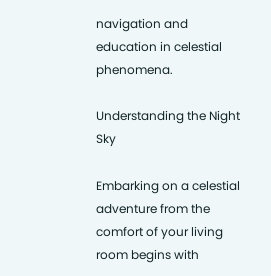navigation and education in celestial phenomena.

Understanding the Night Sky

Embarking on a celestial adventure from the comfort of your living room begins with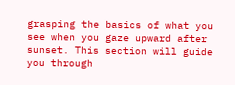grasping the basics of what you see when you gaze upward after sunset. This section will guide you through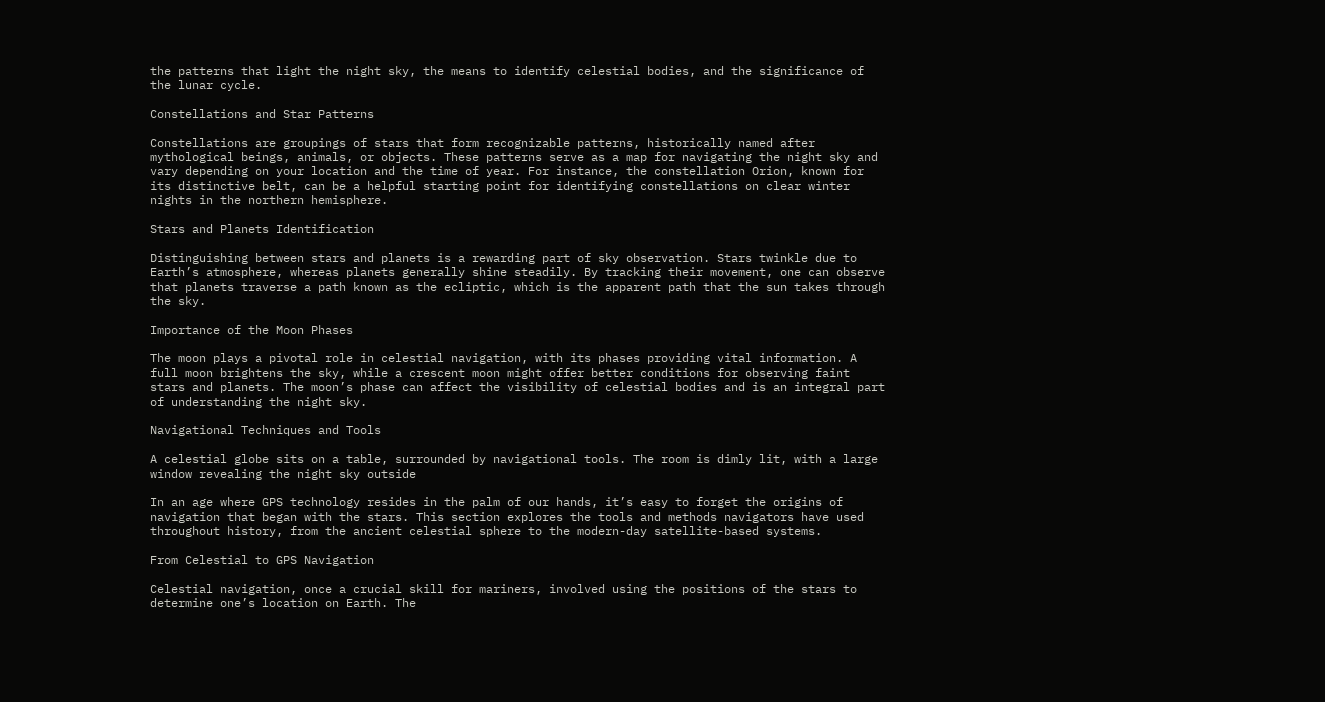the patterns that light the night sky, the means to identify celestial bodies, and the significance of the lunar cycle.

Constellations and Star Patterns

Constellations are groupings of stars that form recognizable patterns, historically named after mythological beings, animals, or objects. These patterns serve as a map for navigating the night sky and vary depending on your location and the time of year. For instance, the constellation Orion, known for its distinctive belt, can be a helpful starting point for identifying constellations on clear winter nights in the northern hemisphere.

Stars and Planets Identification

Distinguishing between stars and planets is a rewarding part of sky observation. Stars twinkle due to Earth’s atmosphere, whereas planets generally shine steadily. By tracking their movement, one can observe that planets traverse a path known as the ecliptic, which is the apparent path that the sun takes through the sky.

Importance of the Moon Phases

The moon plays a pivotal role in celestial navigation, with its phases providing vital information. A full moon brightens the sky, while a crescent moon might offer better conditions for observing faint stars and planets. The moon’s phase can affect the visibility of celestial bodies and is an integral part of understanding the night sky.

Navigational Techniques and Tools

A celestial globe sits on a table, surrounded by navigational tools. The room is dimly lit, with a large window revealing the night sky outside

In an age where GPS technology resides in the palm of our hands, it’s easy to forget the origins of navigation that began with the stars. This section explores the tools and methods navigators have used throughout history, from the ancient celestial sphere to the modern-day satellite-based systems.

From Celestial to GPS Navigation

Celestial navigation, once a crucial skill for mariners, involved using the positions of the stars to determine one’s location on Earth. The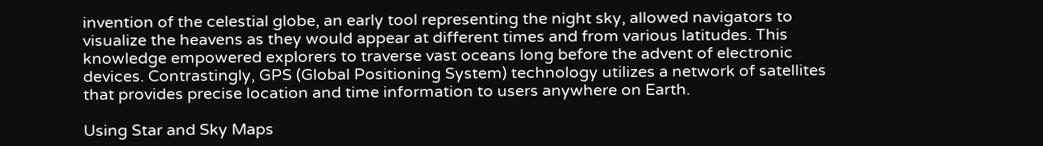invention of the celestial globe, an early tool representing the night sky, allowed navigators to visualize the heavens as they would appear at different times and from various latitudes. This knowledge empowered explorers to traverse vast oceans long before the advent of electronic devices. Contrastingly, GPS (Global Positioning System) technology utilizes a network of satellites that provides precise location and time information to users anywhere on Earth.

Using Star and Sky Maps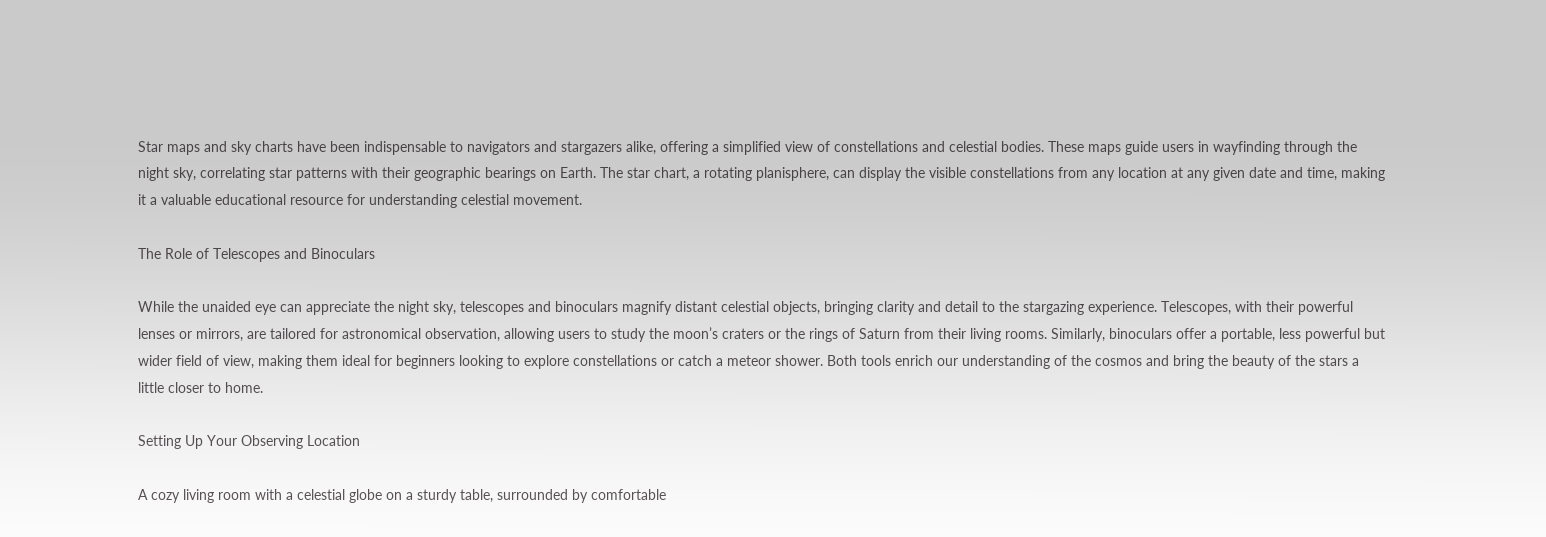Star maps and sky charts have been indispensable to navigators and stargazers alike, offering a simplified view of constellations and celestial bodies. These maps guide users in wayfinding through the night sky, correlating star patterns with their geographic bearings on Earth. The star chart, a rotating planisphere, can display the visible constellations from any location at any given date and time, making it a valuable educational resource for understanding celestial movement.

The Role of Telescopes and Binoculars

While the unaided eye can appreciate the night sky, telescopes and binoculars magnify distant celestial objects, bringing clarity and detail to the stargazing experience. Telescopes, with their powerful lenses or mirrors, are tailored for astronomical observation, allowing users to study the moon’s craters or the rings of Saturn from their living rooms. Similarly, binoculars offer a portable, less powerful but wider field of view, making them ideal for beginners looking to explore constellations or catch a meteor shower. Both tools enrich our understanding of the cosmos and bring the beauty of the stars a little closer to home.

Setting Up Your Observing Location

A cozy living room with a celestial globe on a sturdy table, surrounded by comfortable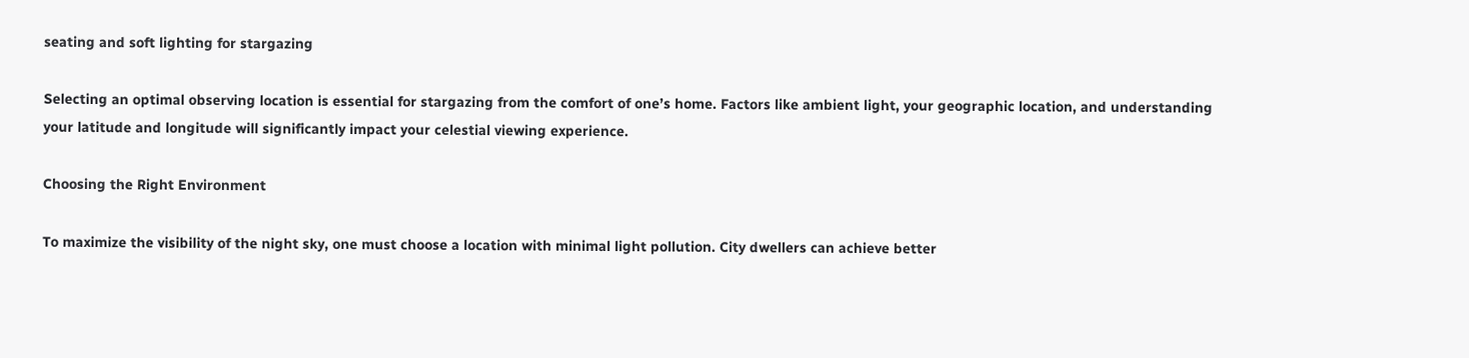seating and soft lighting for stargazing

Selecting an optimal observing location is essential for stargazing from the comfort of one’s home. Factors like ambient light, your geographic location, and understanding your latitude and longitude will significantly impact your celestial viewing experience.

Choosing the Right Environment

To maximize the visibility of the night sky, one must choose a location with minimal light pollution. City dwellers can achieve better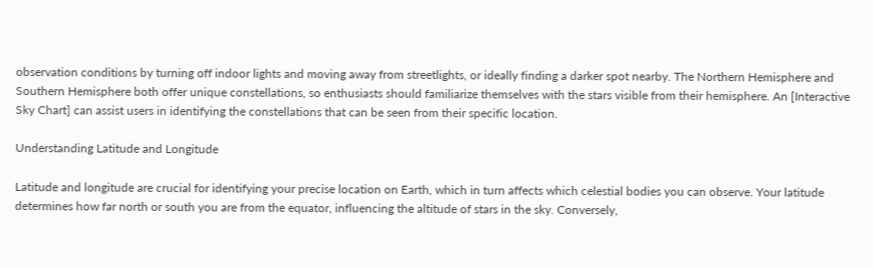observation conditions by turning off indoor lights and moving away from streetlights, or ideally finding a darker spot nearby. The Northern Hemisphere and Southern Hemisphere both offer unique constellations, so enthusiasts should familiarize themselves with the stars visible from their hemisphere. An [Interactive Sky Chart] can assist users in identifying the constellations that can be seen from their specific location.

Understanding Latitude and Longitude

Latitude and longitude are crucial for identifying your precise location on Earth, which in turn affects which celestial bodies you can observe. Your latitude determines how far north or south you are from the equator, influencing the altitude of stars in the sky. Conversely,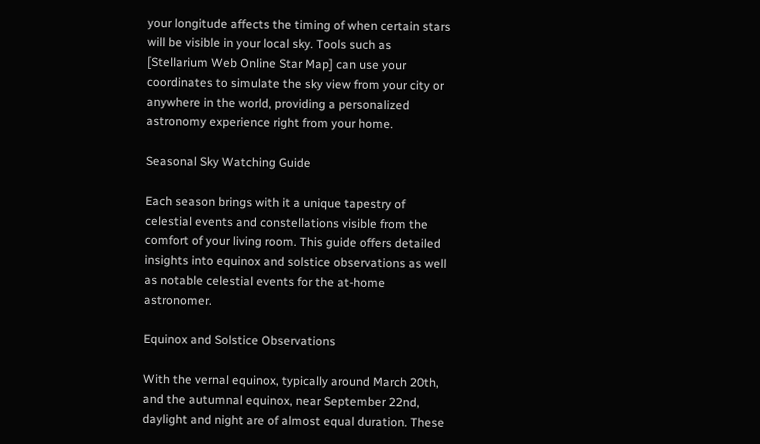your longitude affects the timing of when certain stars will be visible in your local sky. Tools such as [Stellarium Web Online Star Map] can use your coordinates to simulate the sky view from your city or anywhere in the world, providing a personalized astronomy experience right from your home.

Seasonal Sky Watching Guide

Each season brings with it a unique tapestry of celestial events and constellations visible from the comfort of your living room. This guide offers detailed insights into equinox and solstice observations as well as notable celestial events for the at-home astronomer.

Equinox and Solstice Observations

With the vernal equinox, typically around March 20th, and the autumnal equinox, near September 22nd, daylight and night are of almost equal duration. These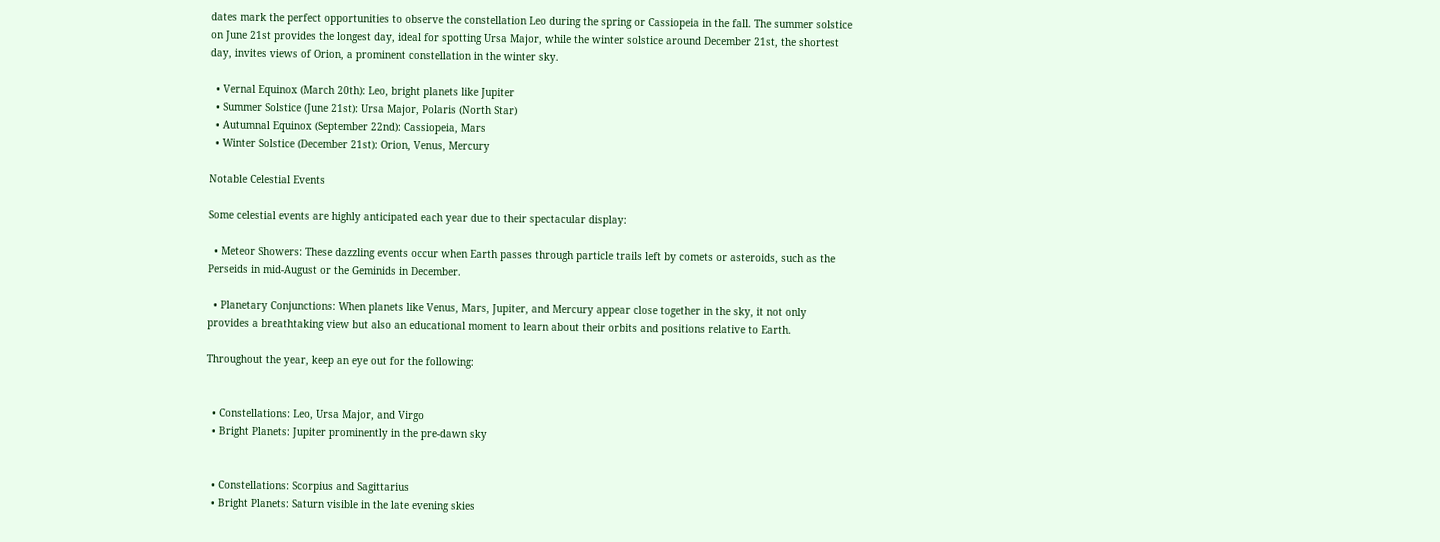dates mark the perfect opportunities to observe the constellation Leo during the spring or Cassiopeia in the fall. The summer solstice on June 21st provides the longest day, ideal for spotting Ursa Major, while the winter solstice around December 21st, the shortest day, invites views of Orion, a prominent constellation in the winter sky.

  • Vernal Equinox (March 20th): Leo, bright planets like Jupiter
  • Summer Solstice (June 21st): Ursa Major, Polaris (North Star)
  • Autumnal Equinox (September 22nd): Cassiopeia, Mars
  • Winter Solstice (December 21st): Orion, Venus, Mercury

Notable Celestial Events

Some celestial events are highly anticipated each year due to their spectacular display:

  • Meteor Showers: These dazzling events occur when Earth passes through particle trails left by comets or asteroids, such as the Perseids in mid-August or the Geminids in December.

  • Planetary Conjunctions: When planets like Venus, Mars, Jupiter, and Mercury appear close together in the sky, it not only provides a breathtaking view but also an educational moment to learn about their orbits and positions relative to Earth.

Throughout the year, keep an eye out for the following:


  • Constellations: Leo, Ursa Major, and Virgo
  • Bright Planets: Jupiter prominently in the pre-dawn sky


  • Constellations: Scorpius and Sagittarius
  • Bright Planets: Saturn visible in the late evening skies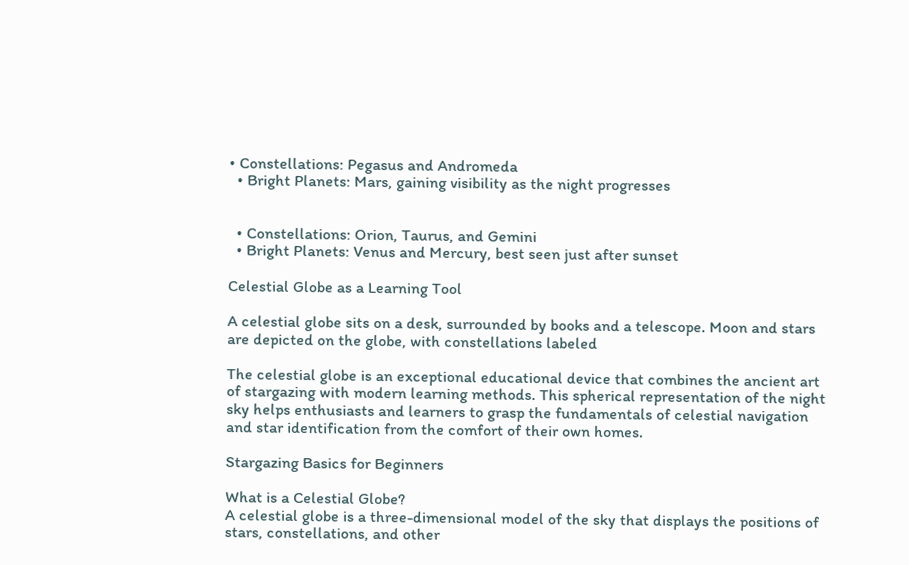• Constellations: Pegasus and Andromeda
  • Bright Planets: Mars, gaining visibility as the night progresses


  • Constellations: Orion, Taurus, and Gemini
  • Bright Planets: Venus and Mercury, best seen just after sunset

Celestial Globe as a Learning Tool

A celestial globe sits on a desk, surrounded by books and a telescope. Moon and stars are depicted on the globe, with constellations labeled

The celestial globe is an exceptional educational device that combines the ancient art of stargazing with modern learning methods. This spherical representation of the night sky helps enthusiasts and learners to grasp the fundamentals of celestial navigation and star identification from the comfort of their own homes.

Stargazing Basics for Beginners

What is a Celestial Globe?
A celestial globe is a three-dimensional model of the sky that displays the positions of stars, constellations, and other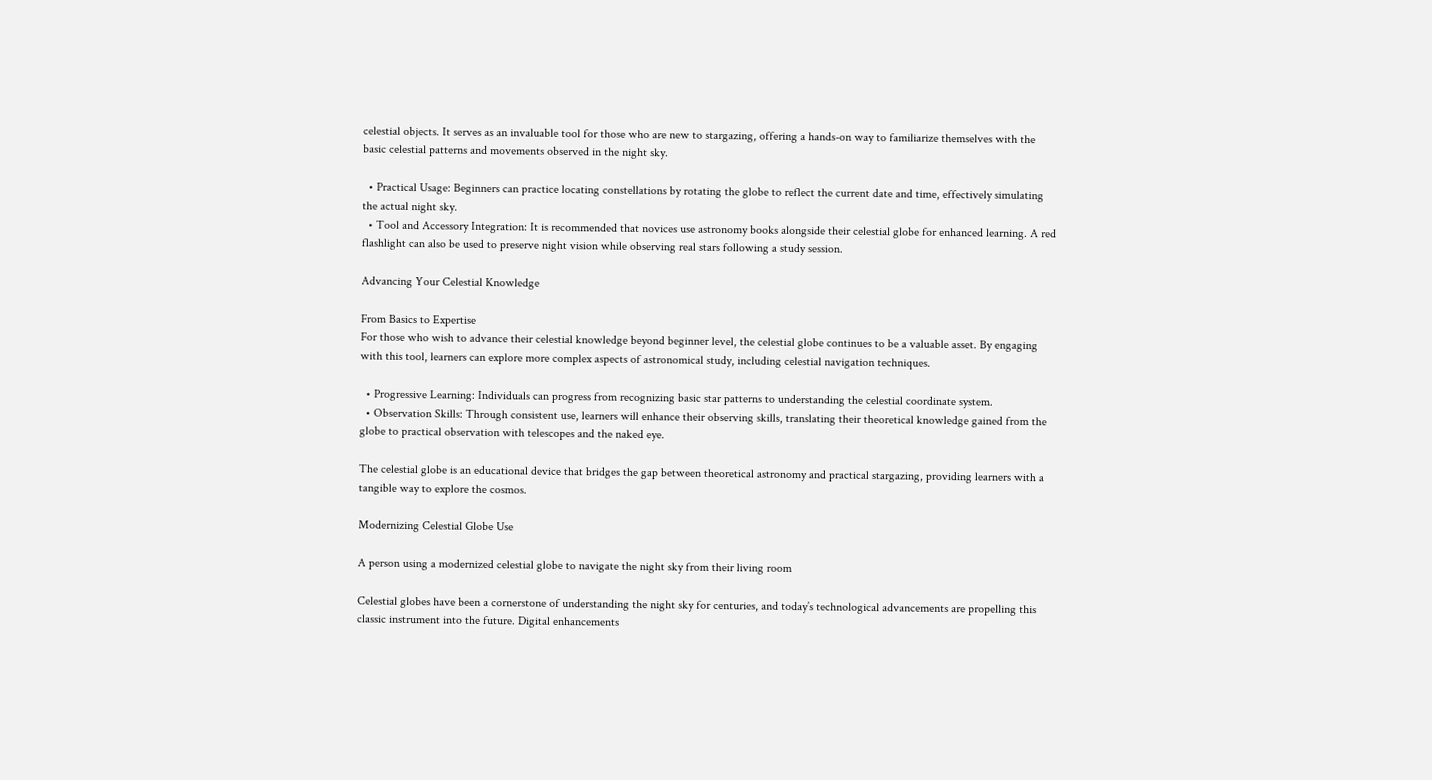celestial objects. It serves as an invaluable tool for those who are new to stargazing, offering a hands-on way to familiarize themselves with the basic celestial patterns and movements observed in the night sky.

  • Practical Usage: Beginners can practice locating constellations by rotating the globe to reflect the current date and time, effectively simulating the actual night sky.
  • Tool and Accessory Integration: It is recommended that novices use astronomy books alongside their celestial globe for enhanced learning. A red flashlight can also be used to preserve night vision while observing real stars following a study session.

Advancing Your Celestial Knowledge

From Basics to Expertise
For those who wish to advance their celestial knowledge beyond beginner level, the celestial globe continues to be a valuable asset. By engaging with this tool, learners can explore more complex aspects of astronomical study, including celestial navigation techniques.

  • Progressive Learning: Individuals can progress from recognizing basic star patterns to understanding the celestial coordinate system.
  • Observation Skills: Through consistent use, learners will enhance their observing skills, translating their theoretical knowledge gained from the globe to practical observation with telescopes and the naked eye.

The celestial globe is an educational device that bridges the gap between theoretical astronomy and practical stargazing, providing learners with a tangible way to explore the cosmos.

Modernizing Celestial Globe Use

A person using a modernized celestial globe to navigate the night sky from their living room

Celestial globes have been a cornerstone of understanding the night sky for centuries, and today’s technological advancements are propelling this classic instrument into the future. Digital enhancements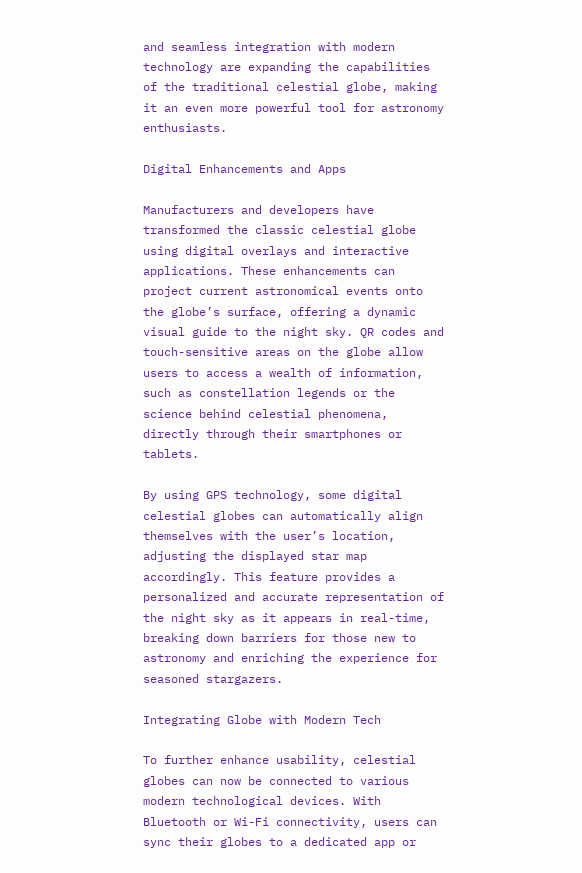and seamless integration with modern technology are expanding the capabilities of the traditional celestial globe, making it an even more powerful tool for astronomy enthusiasts.

Digital Enhancements and Apps

Manufacturers and developers have transformed the classic celestial globe using digital overlays and interactive applications. These enhancements can project current astronomical events onto the globe’s surface, offering a dynamic visual guide to the night sky. QR codes and touch-sensitive areas on the globe allow users to access a wealth of information, such as constellation legends or the science behind celestial phenomena, directly through their smartphones or tablets.

By using GPS technology, some digital celestial globes can automatically align themselves with the user’s location, adjusting the displayed star map accordingly. This feature provides a personalized and accurate representation of the night sky as it appears in real-time, breaking down barriers for those new to astronomy and enriching the experience for seasoned stargazers.

Integrating Globe with Modern Tech

To further enhance usability, celestial globes can now be connected to various modern technological devices. With Bluetooth or Wi-Fi connectivity, users can sync their globes to a dedicated app or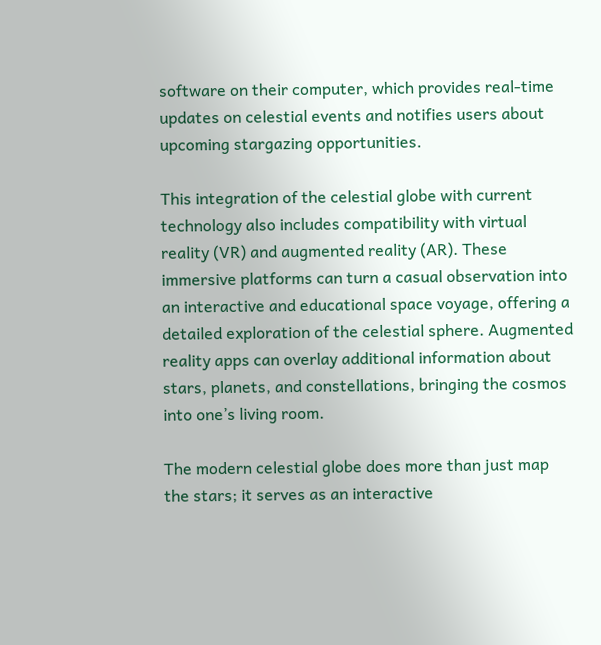software on their computer, which provides real-time updates on celestial events and notifies users about upcoming stargazing opportunities.

This integration of the celestial globe with current technology also includes compatibility with virtual reality (VR) and augmented reality (AR). These immersive platforms can turn a casual observation into an interactive and educational space voyage, offering a detailed exploration of the celestial sphere. Augmented reality apps can overlay additional information about stars, planets, and constellations, bringing the cosmos into one’s living room.

The modern celestial globe does more than just map the stars; it serves as an interactive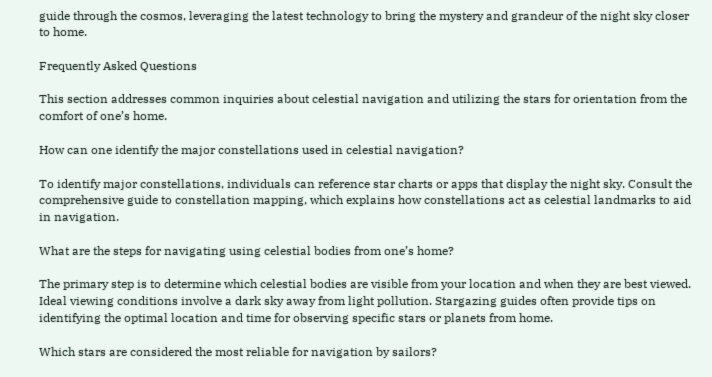guide through the cosmos, leveraging the latest technology to bring the mystery and grandeur of the night sky closer to home.

Frequently Asked Questions

This section addresses common inquiries about celestial navigation and utilizing the stars for orientation from the comfort of one’s home.

How can one identify the major constellations used in celestial navigation?

To identify major constellations, individuals can reference star charts or apps that display the night sky. Consult the comprehensive guide to constellation mapping, which explains how constellations act as celestial landmarks to aid in navigation.

What are the steps for navigating using celestial bodies from one’s home?

The primary step is to determine which celestial bodies are visible from your location and when they are best viewed. Ideal viewing conditions involve a dark sky away from light pollution. Stargazing guides often provide tips on identifying the optimal location and time for observing specific stars or planets from home.

Which stars are considered the most reliable for navigation by sailors?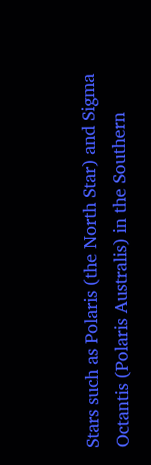Stars such as Polaris (the North Star) and Sigma Octantis (Polaris Australis) in the Southern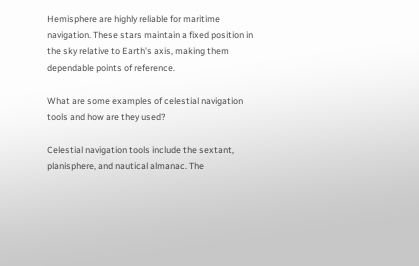Hemisphere are highly reliable for maritime navigation. These stars maintain a fixed position in the sky relative to Earth’s axis, making them dependable points of reference.

What are some examples of celestial navigation tools and how are they used?

Celestial navigation tools include the sextant, planisphere, and nautical almanac. The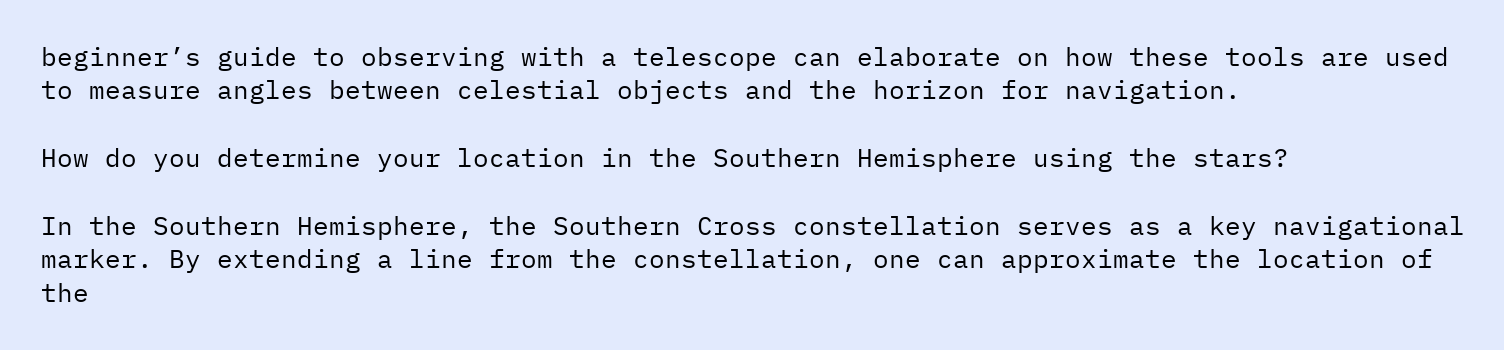beginner’s guide to observing with a telescope can elaborate on how these tools are used to measure angles between celestial objects and the horizon for navigation.

How do you determine your location in the Southern Hemisphere using the stars?

In the Southern Hemisphere, the Southern Cross constellation serves as a key navigational marker. By extending a line from the constellation, one can approximate the location of the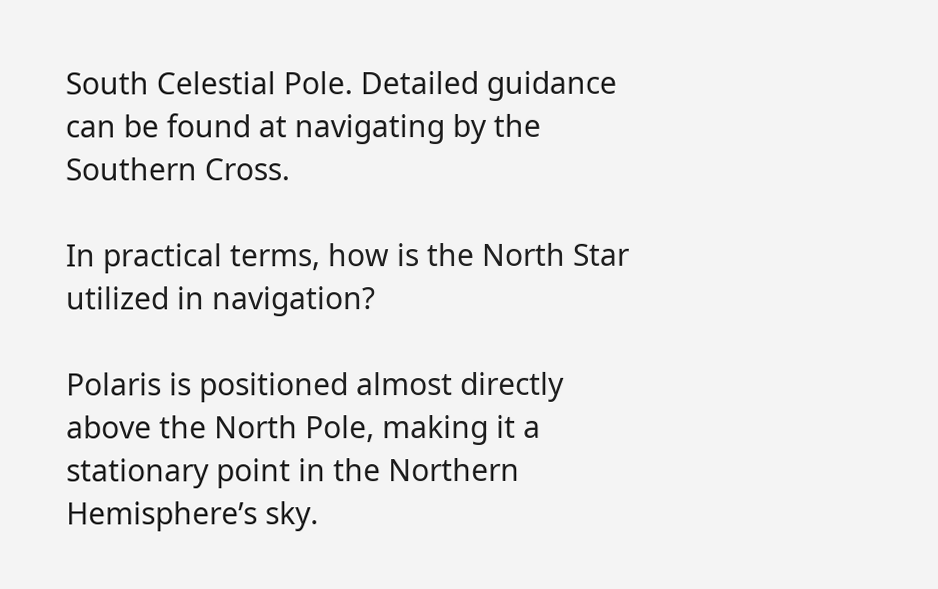South Celestial Pole. Detailed guidance can be found at navigating by the Southern Cross.

In practical terms, how is the North Star utilized in navigation?

Polaris is positioned almost directly above the North Pole, making it a stationary point in the Northern Hemisphere’s sky.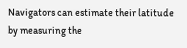Navigators can estimate their latitude by measuring the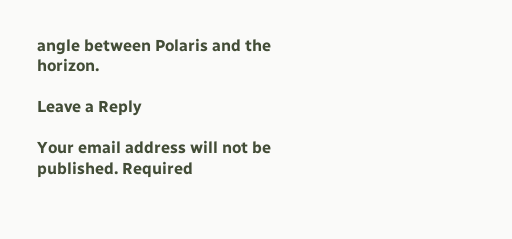angle between Polaris and the horizon.

Leave a Reply

Your email address will not be published. Required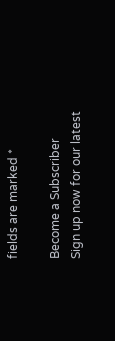fields are marked *

Become a Subscriber
Sign up now for our latest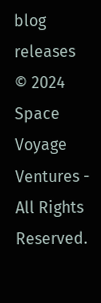blog releases
© 2024 Space Voyage Ventures - All Rights Reserved.